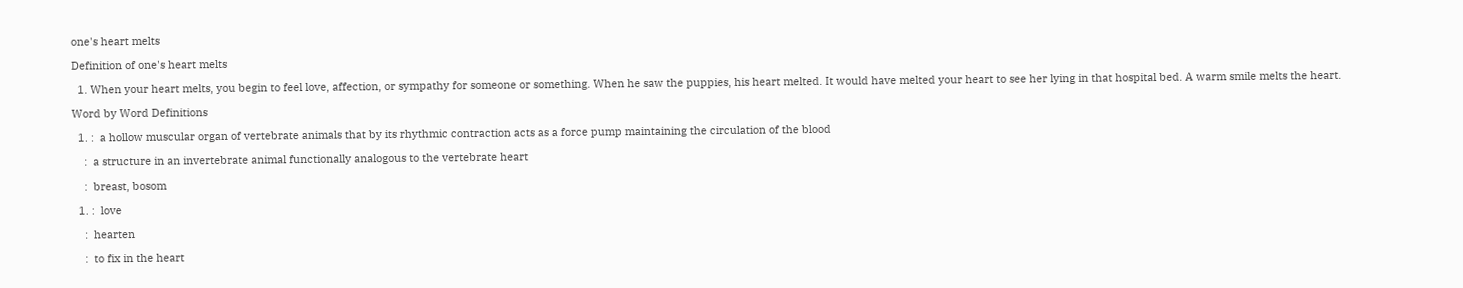one's heart melts

Definition of one's heart melts

  1. When your heart melts, you begin to feel love, affection, or sympathy for someone or something. When he saw the puppies, his heart melted. It would have melted your heart to see her lying in that hospital bed. A warm smile melts the heart.

Word by Word Definitions

  1. :  a hollow muscular organ of vertebrate animals that by its rhythmic contraction acts as a force pump maintaining the circulation of the blood

    :  a structure in an invertebrate animal functionally analogous to the vertebrate heart

    :  breast, bosom

  1. :  love

    :  hearten

    :  to fix in the heart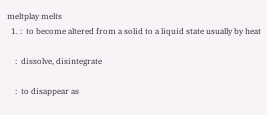meltplay melts
  1. :  to become altered from a solid to a liquid state usually by heat

    :  dissolve, disintegrate

    :  to disappear as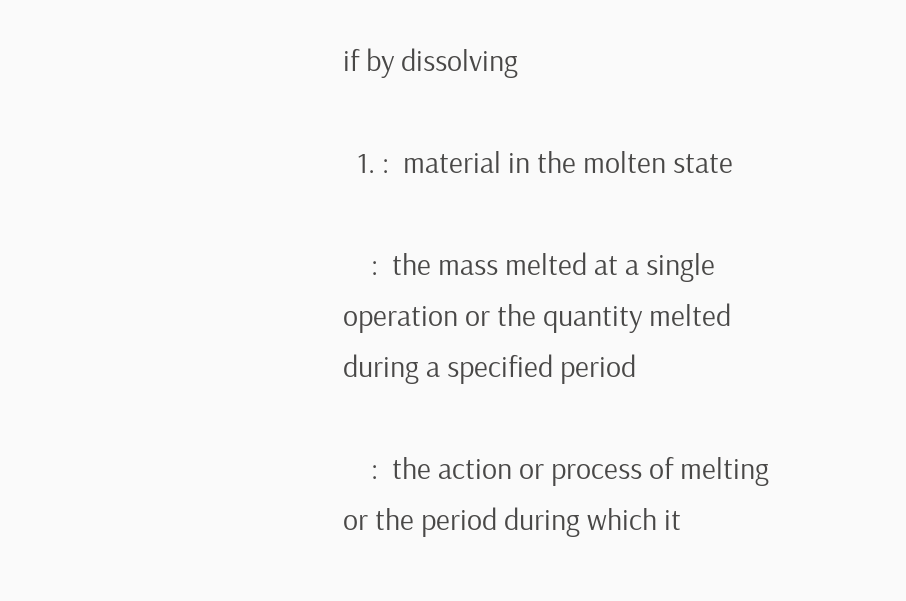if by dissolving

  1. :  material in the molten state

    :  the mass melted at a single operation or the quantity melted during a specified period

    :  the action or process of melting or the period during which it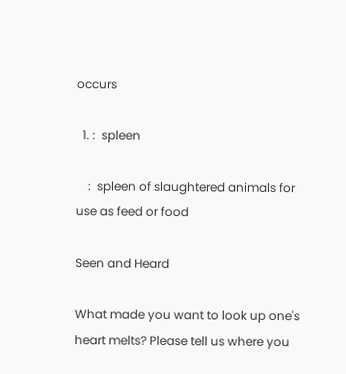occurs

  1. :  spleen

    :  spleen of slaughtered animals for use as feed or food

Seen and Heard

What made you want to look up one's heart melts? Please tell us where you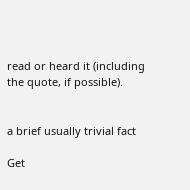read or heard it (including the quote, if possible).


a brief usually trivial fact

Get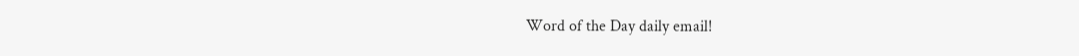Word of the Day daily email!